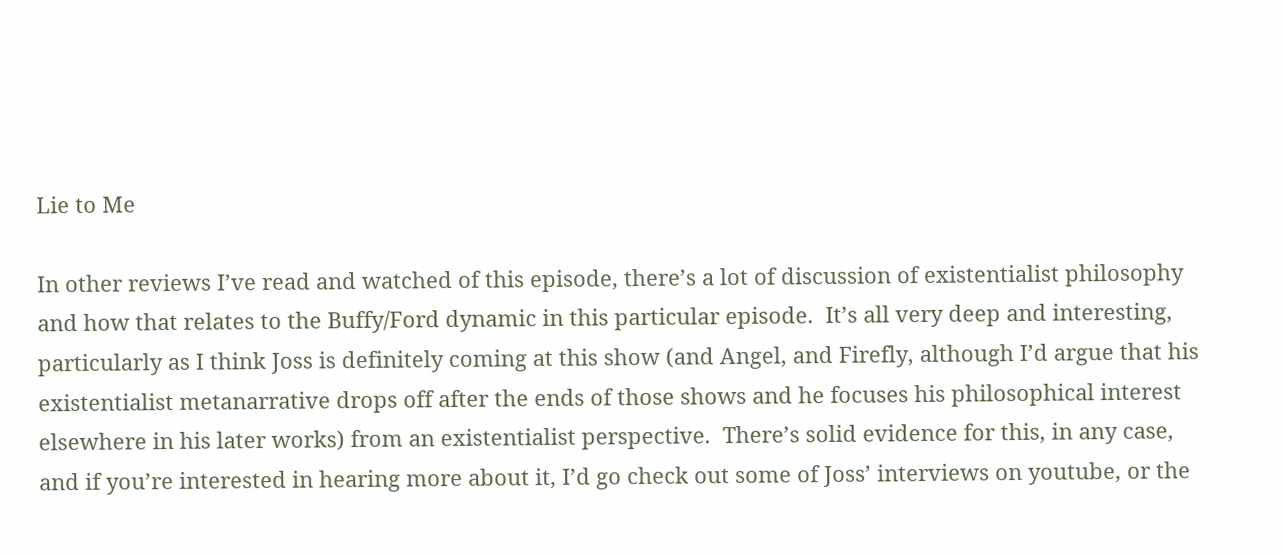Lie to Me

In other reviews I’ve read and watched of this episode, there’s a lot of discussion of existentialist philosophy and how that relates to the Buffy/Ford dynamic in this particular episode.  It’s all very deep and interesting, particularly as I think Joss is definitely coming at this show (and Angel, and Firefly, although I’d argue that his existentialist metanarrative drops off after the ends of those shows and he focuses his philosophical interest elsewhere in his later works) from an existentialist perspective.  There’s solid evidence for this, in any case, and if you’re interested in hearing more about it, I’d go check out some of Joss’ interviews on youtube, or the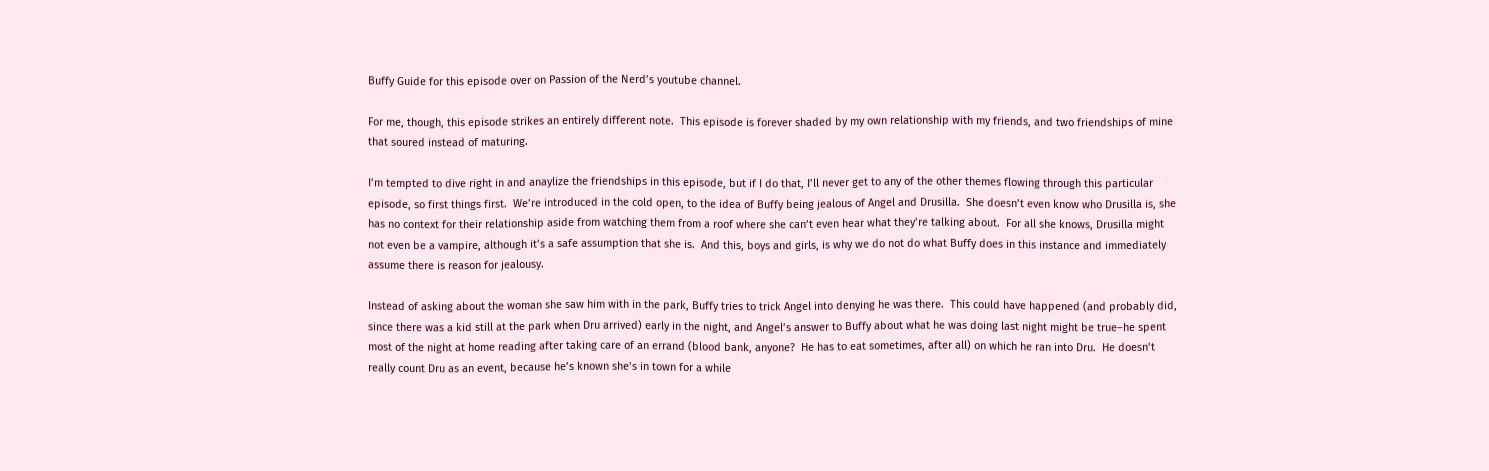Buffy Guide for this episode over on Passion of the Nerd’s youtube channel.

For me, though, this episode strikes an entirely different note.  This episode is forever shaded by my own relationship with my friends, and two friendships of mine that soured instead of maturing.

I’m tempted to dive right in and anaylize the friendships in this episode, but if I do that, I’ll never get to any of the other themes flowing through this particular episode, so first things first.  We’re introduced in the cold open, to the idea of Buffy being jealous of Angel and Drusilla.  She doesn’t even know who Drusilla is, she has no context for their relationship aside from watching them from a roof where she can’t even hear what they’re talking about.  For all she knows, Drusilla might not even be a vampire, although it’s a safe assumption that she is.  And this, boys and girls, is why we do not do what Buffy does in this instance and immediately assume there is reason for jealousy.

Instead of asking about the woman she saw him with in the park, Buffy tries to trick Angel into denying he was there.  This could have happened (and probably did, since there was a kid still at the park when Dru arrived) early in the night, and Angel’s answer to Buffy about what he was doing last night might be true–he spent most of the night at home reading after taking care of an errand (blood bank, anyone?  He has to eat sometimes, after all) on which he ran into Dru.  He doesn’t really count Dru as an event, because he’s known she’s in town for a while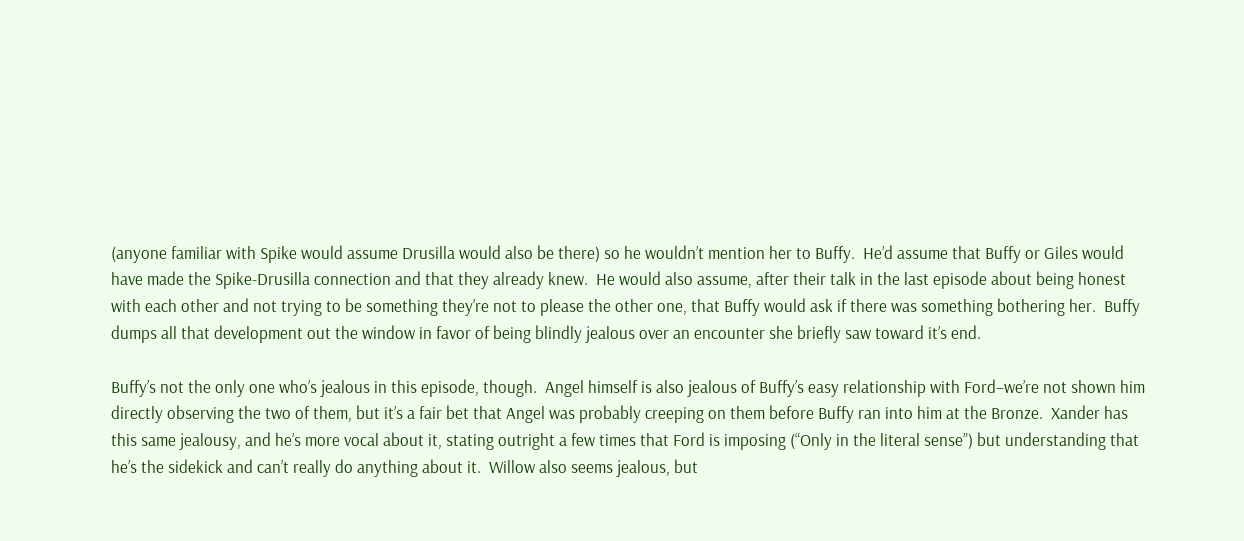(anyone familiar with Spike would assume Drusilla would also be there) so he wouldn’t mention her to Buffy.  He’d assume that Buffy or Giles would have made the Spike-Drusilla connection and that they already knew.  He would also assume, after their talk in the last episode about being honest with each other and not trying to be something they’re not to please the other one, that Buffy would ask if there was something bothering her.  Buffy dumps all that development out the window in favor of being blindly jealous over an encounter she briefly saw toward it’s end.

Buffy’s not the only one who’s jealous in this episode, though.  Angel himself is also jealous of Buffy’s easy relationship with Ford–we’re not shown him directly observing the two of them, but it’s a fair bet that Angel was probably creeping on them before Buffy ran into him at the Bronze.  Xander has this same jealousy, and he’s more vocal about it, stating outright a few times that Ford is imposing (“Only in the literal sense”) but understanding that he’s the sidekick and can’t really do anything about it.  Willow also seems jealous, but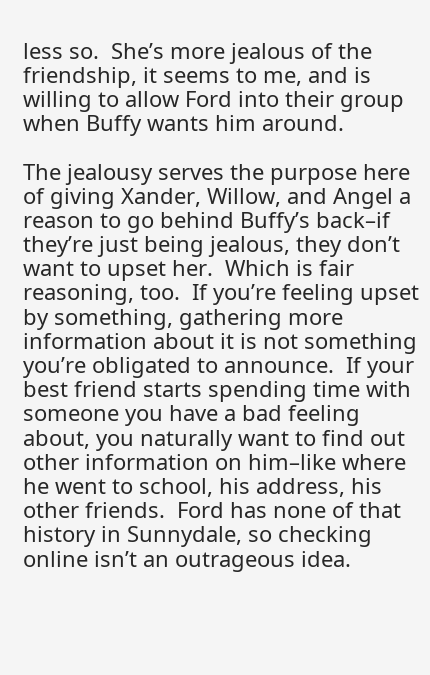less so.  She’s more jealous of the friendship, it seems to me, and is willing to allow Ford into their group when Buffy wants him around.

The jealousy serves the purpose here of giving Xander, Willow, and Angel a reason to go behind Buffy’s back–if they’re just being jealous, they don’t want to upset her.  Which is fair reasoning, too.  If you’re feeling upset by something, gathering more information about it is not something you’re obligated to announce.  If your best friend starts spending time with someone you have a bad feeling about, you naturally want to find out other information on him–like where he went to school, his address, his other friends.  Ford has none of that history in Sunnydale, so checking online isn’t an outrageous idea.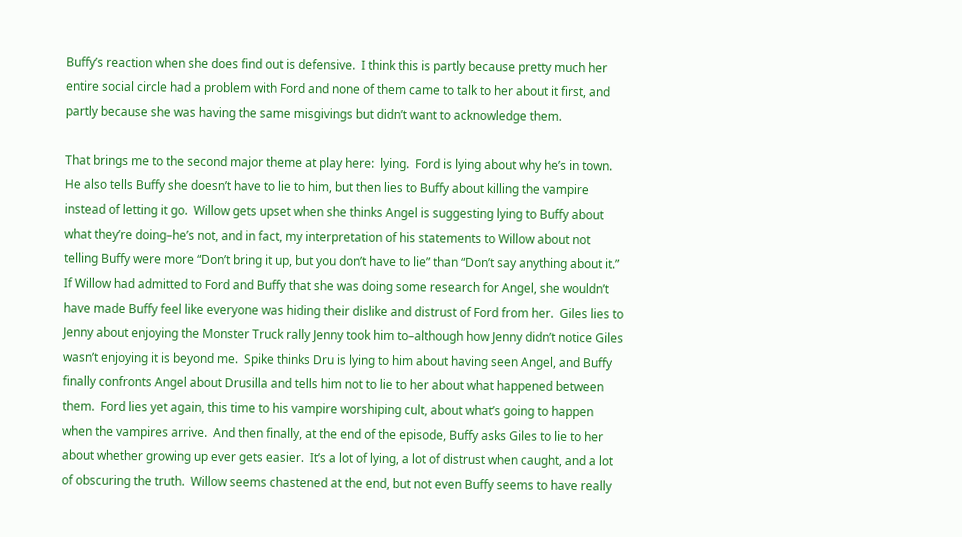Buffy’s reaction when she does find out is defensive.  I think this is partly because pretty much her entire social circle had a problem with Ford and none of them came to talk to her about it first, and partly because she was having the same misgivings but didn’t want to acknowledge them.

That brings me to the second major theme at play here:  lying.  Ford is lying about why he’s in town.  He also tells Buffy she doesn’t have to lie to him, but then lies to Buffy about killing the vampire instead of letting it go.  Willow gets upset when she thinks Angel is suggesting lying to Buffy about what they’re doing–he’s not, and in fact, my interpretation of his statements to Willow about not telling Buffy were more “Don’t bring it up, but you don’t have to lie” than “Don’t say anything about it.”  If Willow had admitted to Ford and Buffy that she was doing some research for Angel, she wouldn’t have made Buffy feel like everyone was hiding their dislike and distrust of Ford from her.  Giles lies to Jenny about enjoying the Monster Truck rally Jenny took him to–although how Jenny didn’t notice Giles wasn’t enjoying it is beyond me.  Spike thinks Dru is lying to him about having seen Angel, and Buffy finally confronts Angel about Drusilla and tells him not to lie to her about what happened between them.  Ford lies yet again, this time to his vampire worshiping cult, about what’s going to happen when the vampires arrive.  And then finally, at the end of the episode, Buffy asks Giles to lie to her about whether growing up ever gets easier.  It’s a lot of lying, a lot of distrust when caught, and a lot of obscuring the truth.  Willow seems chastened at the end, but not even Buffy seems to have really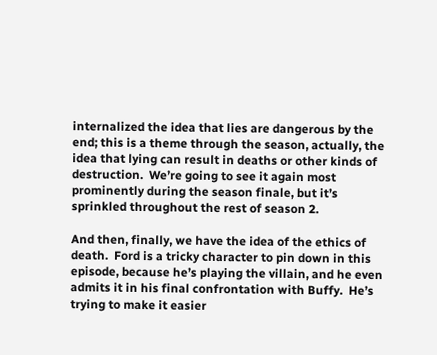internalized the idea that lies are dangerous by the end; this is a theme through the season, actually, the idea that lying can result in deaths or other kinds of destruction.  We’re going to see it again most prominently during the season finale, but it’s sprinkled throughout the rest of season 2.

And then, finally, we have the idea of the ethics of death.  Ford is a tricky character to pin down in this episode, because he’s playing the villain, and he even admits it in his final confrontation with Buffy.  He’s trying to make it easier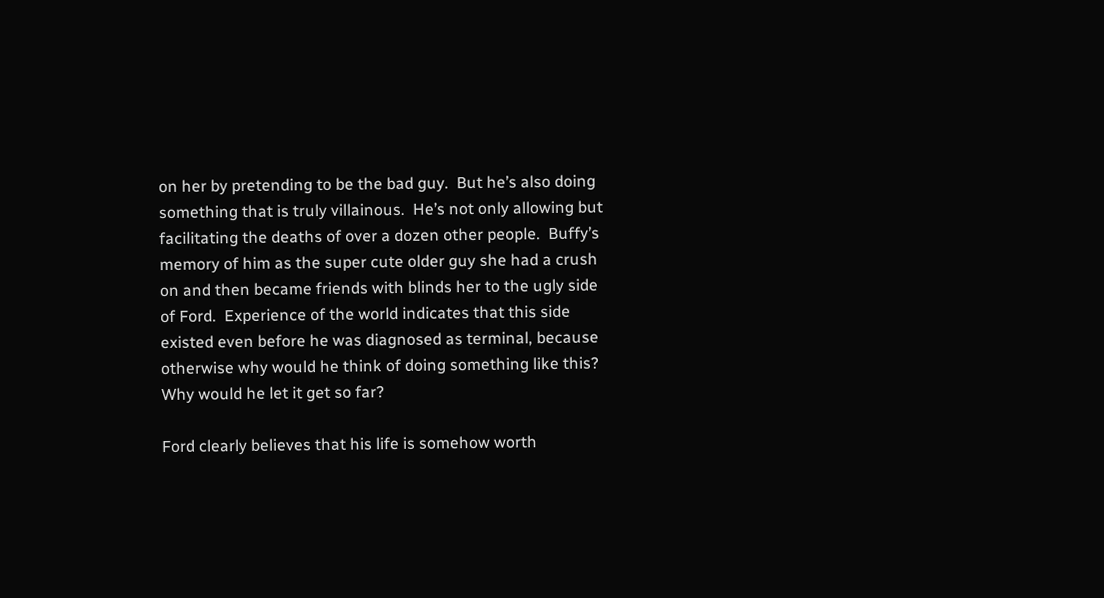on her by pretending to be the bad guy.  But he’s also doing something that is truly villainous.  He’s not only allowing but facilitating the deaths of over a dozen other people.  Buffy’s memory of him as the super cute older guy she had a crush on and then became friends with blinds her to the ugly side of Ford.  Experience of the world indicates that this side existed even before he was diagnosed as terminal, because otherwise why would he think of doing something like this?  Why would he let it get so far?

Ford clearly believes that his life is somehow worth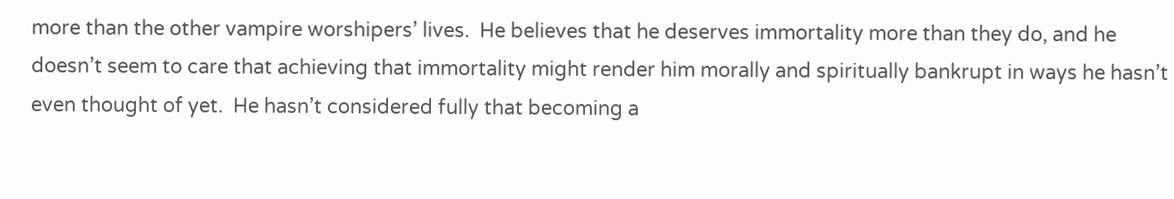more than the other vampire worshipers’ lives.  He believes that he deserves immortality more than they do, and he doesn’t seem to care that achieving that immortality might render him morally and spiritually bankrupt in ways he hasn’t even thought of yet.  He hasn’t considered fully that becoming a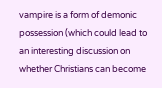vampire is a form of demonic possession (which could lead to an interesting discussion on whether Christians can become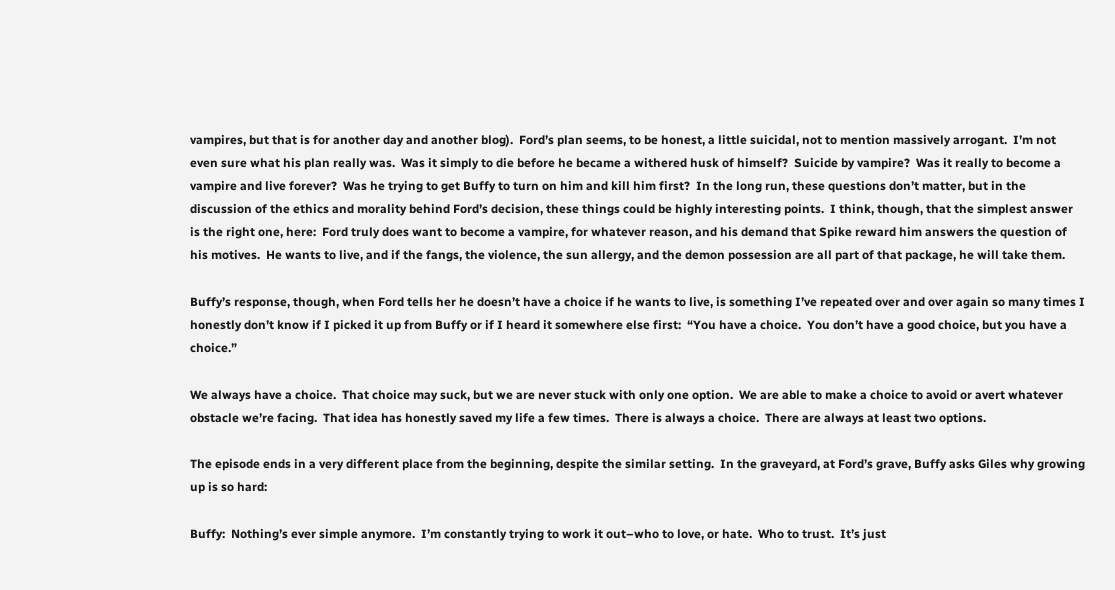vampires, but that is for another day and another blog).  Ford’s plan seems, to be honest, a little suicidal, not to mention massively arrogant.  I’m not even sure what his plan really was.  Was it simply to die before he became a withered husk of himself?  Suicide by vampire?  Was it really to become a vampire and live forever?  Was he trying to get Buffy to turn on him and kill him first?  In the long run, these questions don’t matter, but in the discussion of the ethics and morality behind Ford’s decision, these things could be highly interesting points.  I think, though, that the simplest answer is the right one, here:  Ford truly does want to become a vampire, for whatever reason, and his demand that Spike reward him answers the question of his motives.  He wants to live, and if the fangs, the violence, the sun allergy, and the demon possession are all part of that package, he will take them.

Buffy’s response, though, when Ford tells her he doesn’t have a choice if he wants to live, is something I’ve repeated over and over again so many times I honestly don’t know if I picked it up from Buffy or if I heard it somewhere else first:  “You have a choice.  You don’t have a good choice, but you have a choice.”

We always have a choice.  That choice may suck, but we are never stuck with only one option.  We are able to make a choice to avoid or avert whatever obstacle we’re facing.  That idea has honestly saved my life a few times.  There is always a choice.  There are always at least two options.

The episode ends in a very different place from the beginning, despite the similar setting.  In the graveyard, at Ford’s grave, Buffy asks Giles why growing up is so hard:

Buffy:  Nothing’s ever simple anymore.  I’m constantly trying to work it out–who to love, or hate.  Who to trust.  It’s just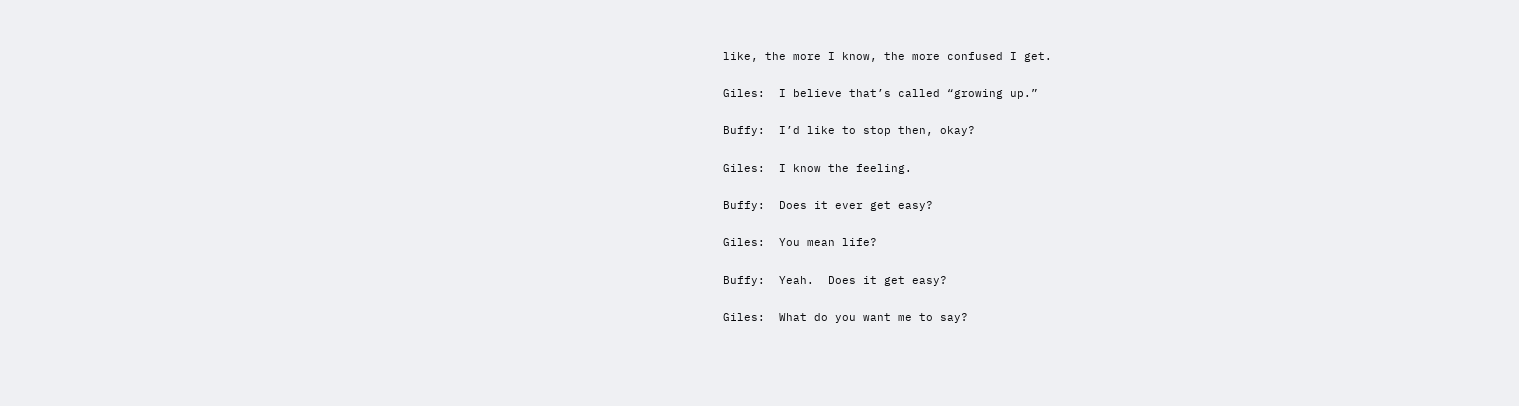like, the more I know, the more confused I get.

Giles:  I believe that’s called “growing up.”

Buffy:  I’d like to stop then, okay?

Giles:  I know the feeling.

Buffy:  Does it ever get easy?

Giles:  You mean life?

Buffy:  Yeah.  Does it get easy?

Giles:  What do you want me to say?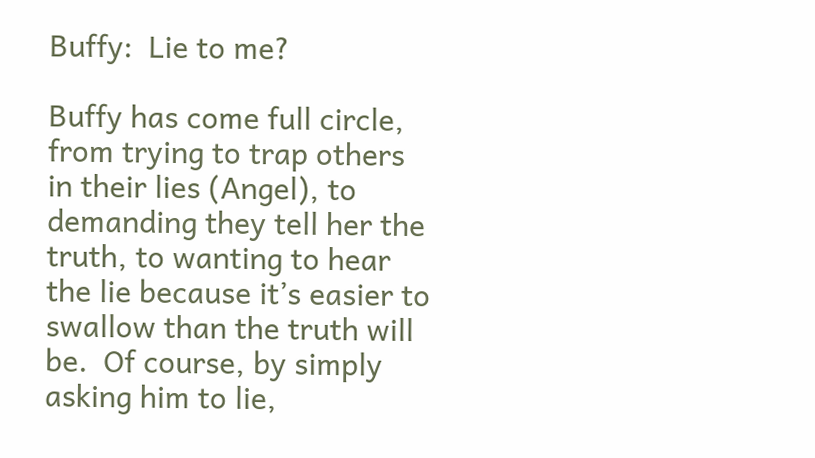Buffy:  Lie to me?

Buffy has come full circle, from trying to trap others in their lies (Angel), to demanding they tell her the truth, to wanting to hear the lie because it’s easier to swallow than the truth will be.  Of course, by simply asking him to lie,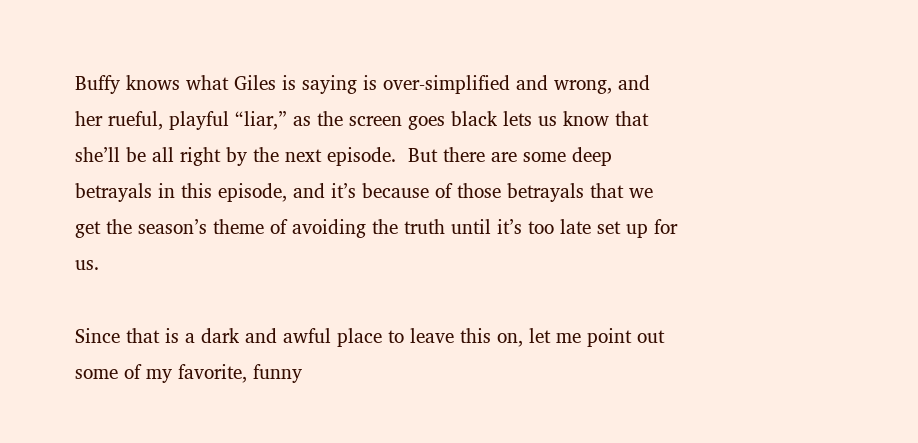Buffy knows what Giles is saying is over-simplified and wrong, and her rueful, playful “liar,” as the screen goes black lets us know that she’ll be all right by the next episode.  But there are some deep betrayals in this episode, and it’s because of those betrayals that we get the season’s theme of avoiding the truth until it’s too late set up for us.

Since that is a dark and awful place to leave this on, let me point out some of my favorite, funny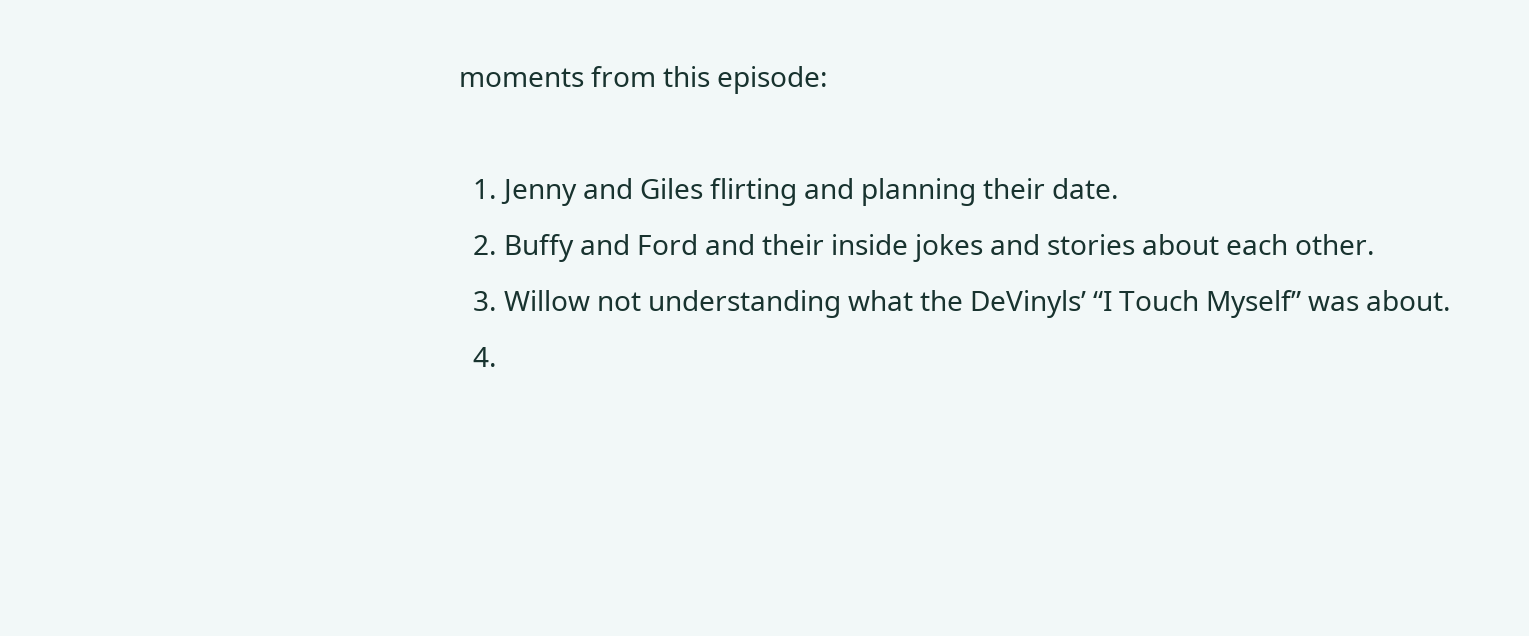moments from this episode:

  1. Jenny and Giles flirting and planning their date.
  2. Buffy and Ford and their inside jokes and stories about each other.
  3. Willow not understanding what the DeVinyls’ “I Touch Myself” was about.
  4.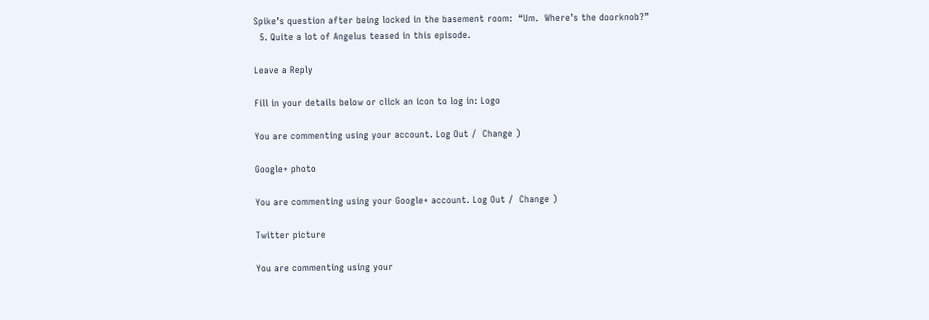Spike’s question after being locked in the basement room:  “Um.  Where’s the doorknob?”
  5. Quite a lot of Angelus teased in this episode.

Leave a Reply

Fill in your details below or click an icon to log in: Logo

You are commenting using your account. Log Out /  Change )

Google+ photo

You are commenting using your Google+ account. Log Out /  Change )

Twitter picture

You are commenting using your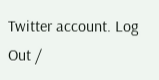Twitter account. Log Out /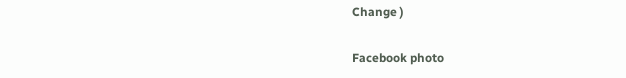Change )

Facebook photo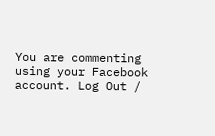You are commenting using your Facebook account. Log Out /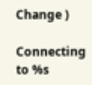Change )

Connecting to %s